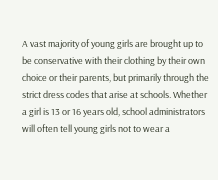A vast majority of young girls are brought up to be conservative with their clothing by their own choice or their parents, but primarily through the strict dress codes that arise at schools. Whether a girl is 13 or 16 years old, school administrators will often tell young girls not to wear a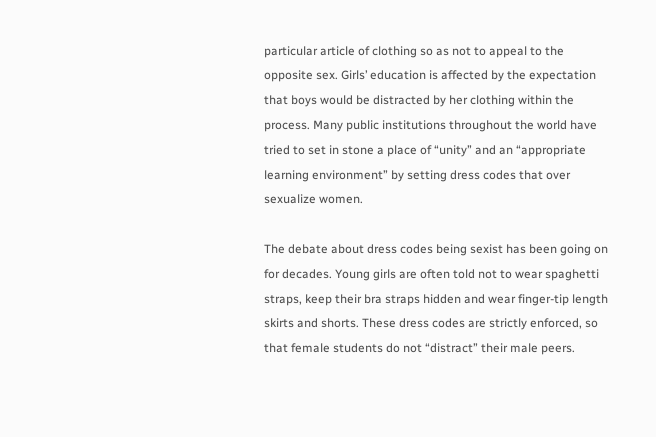particular article of clothing so as not to appeal to the opposite sex. Girls’ education is affected by the expectation that boys would be distracted by her clothing within the process. Many public institutions throughout the world have tried to set in stone a place of “unity” and an “appropriate learning environment” by setting dress codes that over sexualize women.

The debate about dress codes being sexist has been going on for decades. Young girls are often told not to wear spaghetti straps, keep their bra straps hidden and wear finger-tip length skirts and shorts. These dress codes are strictly enforced, so that female students do not “distract” their male peers.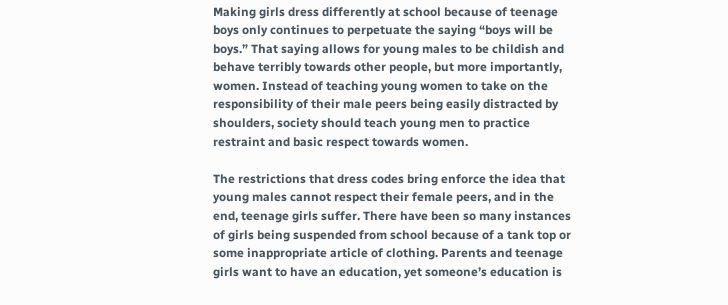Making girls dress differently at school because of teenage boys only continues to perpetuate the saying “boys will be boys.” That saying allows for young males to be childish and behave terribly towards other people, but more importantly, women. Instead of teaching young women to take on the responsibility of their male peers being easily distracted by shoulders, society should teach young men to practice restraint and basic respect towards women.

The restrictions that dress codes bring enforce the idea that young males cannot respect their female peers, and in the end, teenage girls suffer. There have been so many instances of girls being suspended from school because of a tank top or some inappropriate article of clothing. Parents and teenage girls want to have an education, yet someone’s education is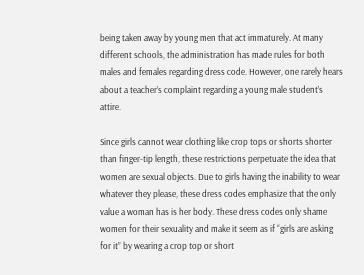being taken away by young men that act immaturely. At many different schools, the administration has made rules for both males and females regarding dress code. However, one rarely hears about a teacher’s complaint regarding a young male student’s attire.

Since girls cannot wear clothing like crop tops or shorts shorter than finger-tip length, these restrictions perpetuate the idea that women are sexual objects. Due to girls having the inability to wear whatever they please, these dress codes emphasize that the only value a woman has is her body. These dress codes only shame women for their sexuality and make it seem as if “girls are asking for it” by wearing a crop top or short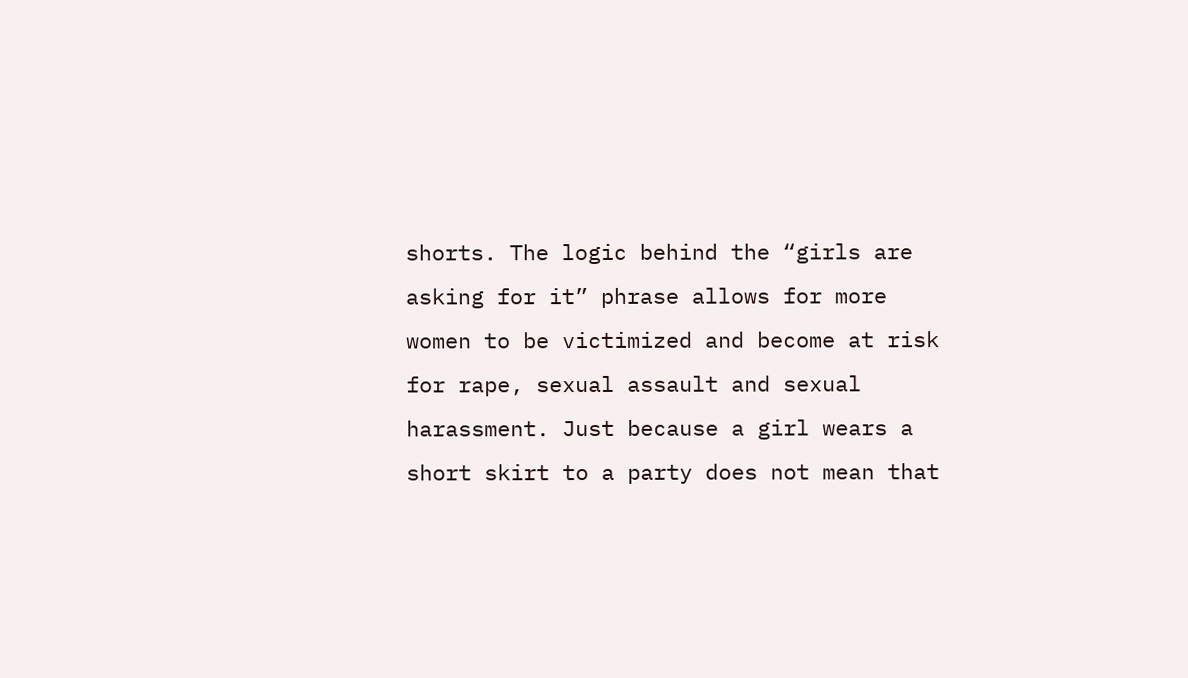shorts. The logic behind the “girls are asking for it” phrase allows for more women to be victimized and become at risk for rape, sexual assault and sexual harassment. Just because a girl wears a short skirt to a party does not mean that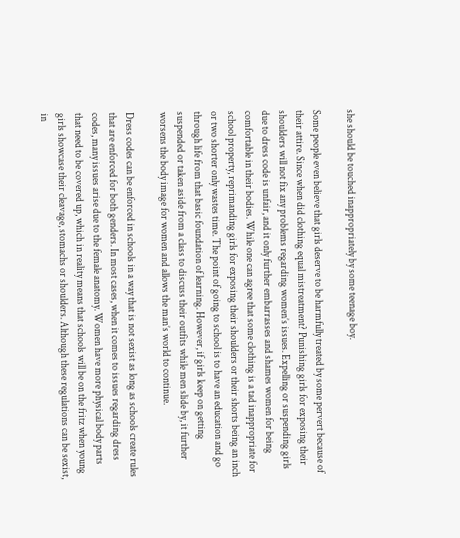she should be touched inappropriately by some teenage boy.

Some people even believe that girls deserve to be harmfully treated by some pervert because of their attire. Since when did clothing equal mistreatment? Punishing girls for exposing their shoulders will not fix any problems regarding women’s issues. Expelling or suspending girls due to dress code is unfair, and it only further embarrasses and shames women for being comfortable in their bodies. While one can agree that some clothing is a tad inappropriate for school property, reprimanding girls for exposing their shoulders or their shorts being an inch or two shorter only wastes time. The point of going to school is to have an education and go through life from that basic foundation of learning. However, if girls keep on getting suspended or taken aside from a class to discuss their outfits while men slide by, it further worsens the body image for women and allows the man’s world to continue.

Dress codes can be enforced in schools in a way that is not sexist as long as schools create rules that are enforced for both genders. In most cases, when it comes to issues regarding dress codes, many issues arise due to the female anatomy. Women have more physical body parts that need to be covered up, which in reality means that schools will be on the fritz when young girls showcase their cleavage, stomachs or shoulders. Although these regulations can be sexist, in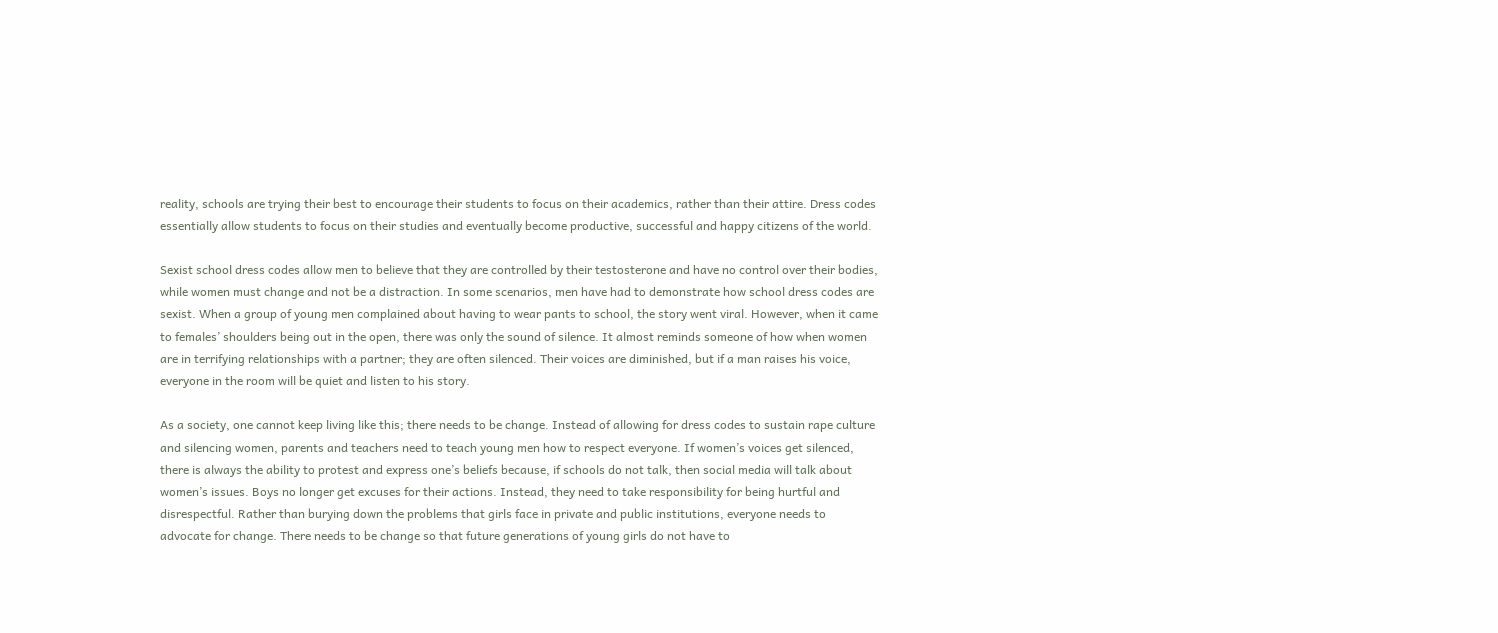reality, schools are trying their best to encourage their students to focus on their academics, rather than their attire. Dress codes essentially allow students to focus on their studies and eventually become productive, successful and happy citizens of the world.

Sexist school dress codes allow men to believe that they are controlled by their testosterone and have no control over their bodies, while women must change and not be a distraction. In some scenarios, men have had to demonstrate how school dress codes are sexist. When a group of young men complained about having to wear pants to school, the story went viral. However, when it came to females’ shoulders being out in the open, there was only the sound of silence. It almost reminds someone of how when women are in terrifying relationships with a partner; they are often silenced. Their voices are diminished, but if a man raises his voice, everyone in the room will be quiet and listen to his story.

As a society, one cannot keep living like this; there needs to be change. Instead of allowing for dress codes to sustain rape culture and silencing women, parents and teachers need to teach young men how to respect everyone. If women’s voices get silenced, there is always the ability to protest and express one’s beliefs because, if schools do not talk, then social media will talk about women’s issues. Boys no longer get excuses for their actions. Instead, they need to take responsibility for being hurtful and disrespectful. Rather than burying down the problems that girls face in private and public institutions, everyone needs to advocate for change. There needs to be change so that future generations of young girls do not have to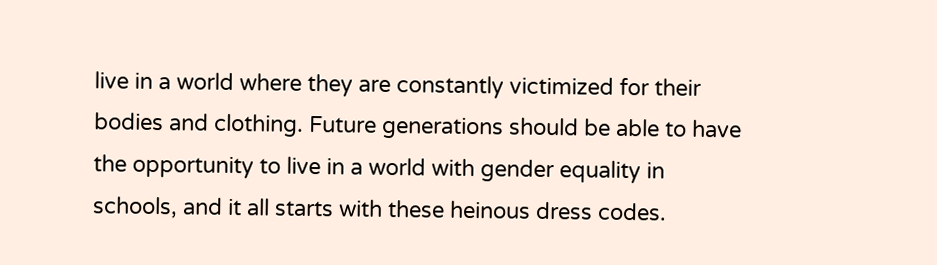live in a world where they are constantly victimized for their bodies and clothing. Future generations should be able to have the opportunity to live in a world with gender equality in schools, and it all starts with these heinous dress codes.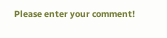Please enter your comment!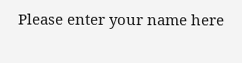Please enter your name here